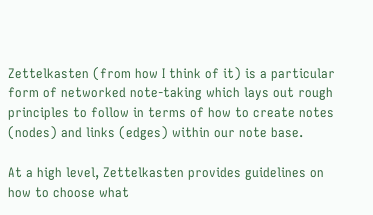Zettelkasten (from how I think of it) is a particular form of networked note-taking which lays out rough principles to follow in terms of how to create notes (nodes) and links (edges) within our note base.

At a high level, Zettelkasten provides guidelines on how to choose what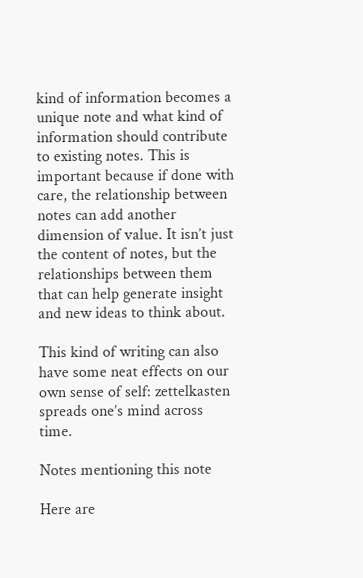kind of information becomes a unique note and what kind of information should contribute to existing notes. This is important because if done with care, the relationship between notes can add another dimension of value. It isn’t just the content of notes, but the relationships between them that can help generate insight and new ideas to think about.

This kind of writing can also have some neat effects on our own sense of self: zettelkasten spreads one’s mind across time.

Notes mentioning this note

Here are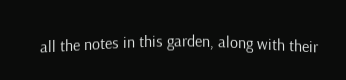all the notes in this garden, along with their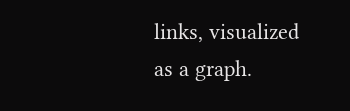links, visualized as a graph.